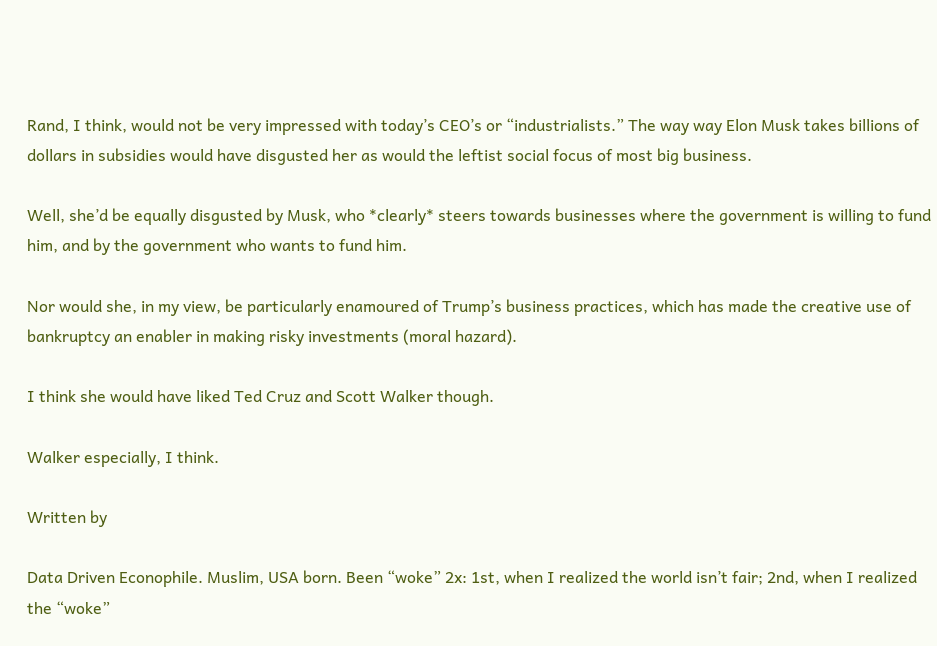Rand, I think, would not be very impressed with today’s CEO’s or “industrialists.” The way way Elon Musk takes billions of dollars in subsidies would have disgusted her as would the leftist social focus of most big business.

Well, she’d be equally disgusted by Musk, who *clearly* steers towards businesses where the government is willing to fund him, and by the government who wants to fund him.

Nor would she, in my view, be particularly enamoured of Trump’s business practices, which has made the creative use of bankruptcy an enabler in making risky investments (moral hazard).

I think she would have liked Ted Cruz and Scott Walker though.

Walker especially, I think.

Written by

Data Driven Econophile. Muslim, USA born. Been “woke” 2x: 1st, when I realized the world isn’t fair; 2nd, when I realized the “woke”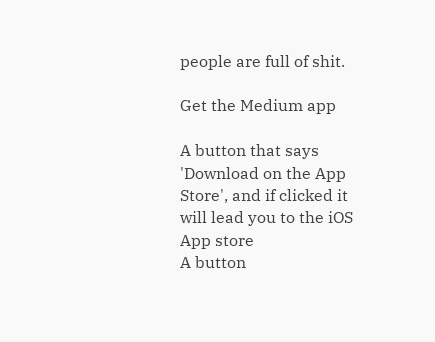people are full of shit.

Get the Medium app

A button that says 'Download on the App Store', and if clicked it will lead you to the iOS App store
A button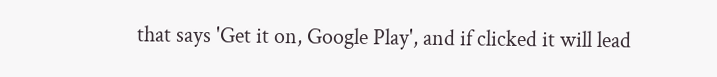that says 'Get it on, Google Play', and if clicked it will lead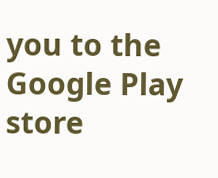you to the Google Play store